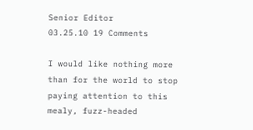Senior Editor
03.25.10 19 Comments

I would like nothing more than for the world to stop paying attention to this mealy, fuzz-headed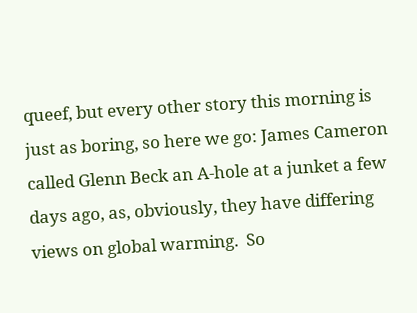queef, but every other story this morning is just as boring, so here we go: James Cameron called Glenn Beck an A-hole at a junket a few days ago, as, obviously, they have differing views on global warming.  So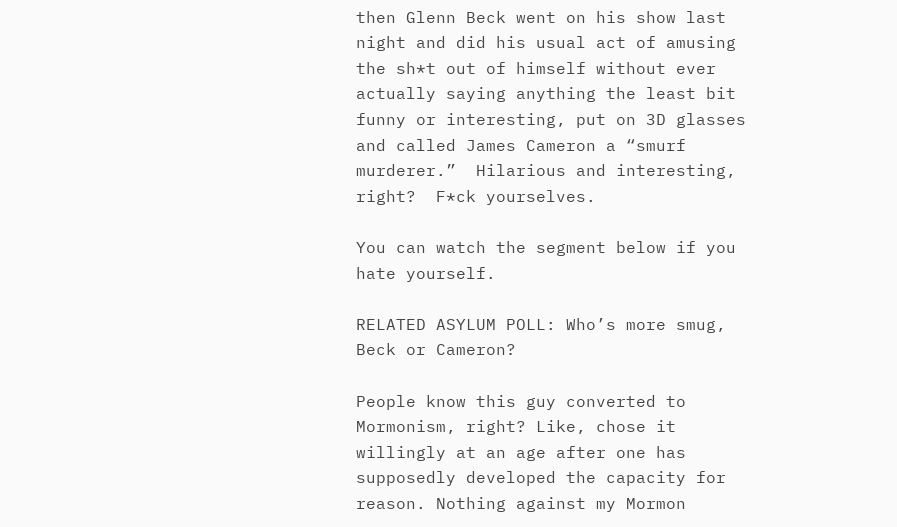then Glenn Beck went on his show last night and did his usual act of amusing the sh*t out of himself without ever actually saying anything the least bit funny or interesting, put on 3D glasses and called James Cameron a “smurf murderer.”  Hilarious and interesting, right?  F*ck yourselves.

You can watch the segment below if you hate yourself.

RELATED ASYLUM POLL: Who’s more smug, Beck or Cameron?

People know this guy converted to Mormonism, right? Like, chose it willingly at an age after one has supposedly developed the capacity for reason. Nothing against my Mormon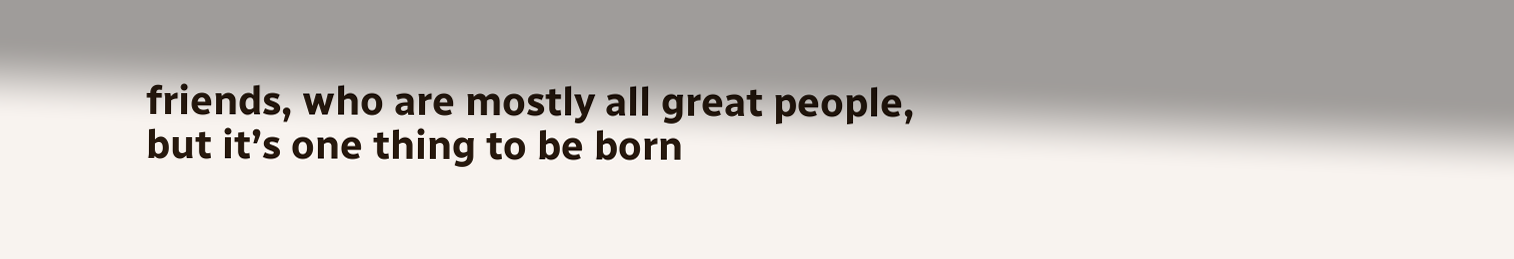friends, who are mostly all great people, but it’s one thing to be born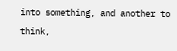into something, and another to think,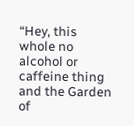“Hey, this whole no alcohol or caffeine thing and the Garden of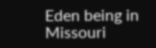Eden being in Missouri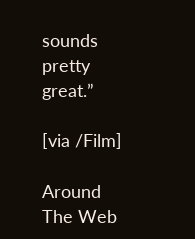sounds pretty great.”

[via /Film]

Around The Web